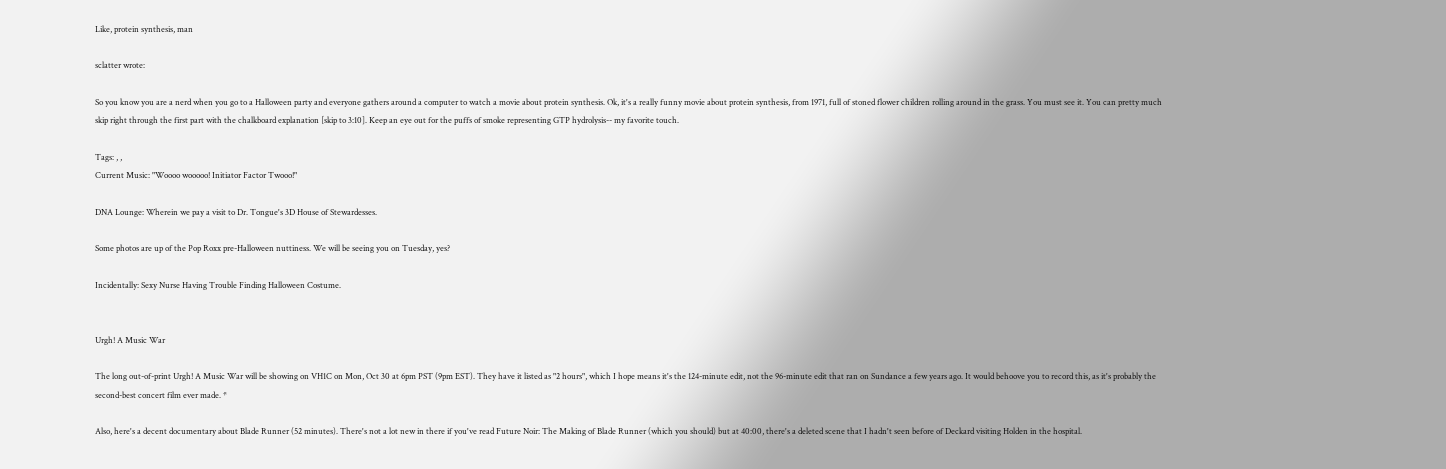Like, protein synthesis, man

sclatter wrote:

So you know you are a nerd when you go to a Halloween party and everyone gathers around a computer to watch a movie about protein synthesis. Ok, it's a really funny movie about protein synthesis, from 1971, full of stoned flower children rolling around in the grass. You must see it. You can pretty much skip right through the first part with the chalkboard explanation [skip to 3:10]. Keep an eye out for the puffs of smoke representing GTP hydrolysis-- my favorite touch.

Tags: , ,
Current Music: "Woooo wooooo! Initiator Factor Twooo!"

DNA Lounge: Wherein we pay a visit to Dr. Tongue's 3D House of Stewardesses.

Some photos are up of the Pop Roxx pre-Halloween nuttiness. We will be seeing you on Tuesday, yes?

Incidentally: Sexy Nurse Having Trouble Finding Halloween Costume.


Urgh! A Music War

The long out-of-print Urgh! A Music War will be showing on VH1C on Mon, Oct 30 at 6pm PST (9pm EST). They have it listed as "2 hours", which I hope means it's the 124-minute edit, not the 96-minute edit that ran on Sundance a few years ago. It would behoove you to record this, as it's probably the second-best concert film ever made. *

Also, here's a decent documentary about Blade Runner (52 minutes). There's not a lot new in there if you've read Future Noir: The Making of Blade Runner (which you should) but at 40:00, there's a deleted scene that I hadn't seen before of Deckard visiting Holden in the hospital.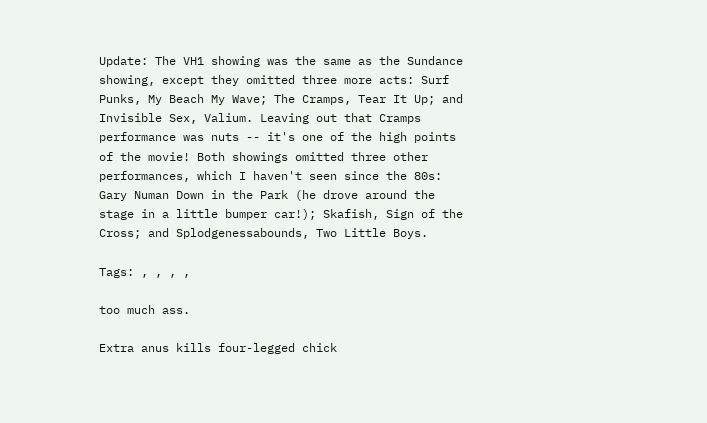Update: The VH1 showing was the same as the Sundance showing, except they omitted three more acts: Surf Punks, My Beach My Wave; The Cramps, Tear It Up; and Invisible Sex, Valium. Leaving out that Cramps performance was nuts -- it's one of the high points of the movie! Both showings omitted three other performances, which I haven't seen since the 80s: Gary Numan Down in the Park (he drove around the stage in a little bumper car!); Skafish, Sign of the Cross; and Splodgenessabounds, Two Little Boys.

Tags: , , , ,

too much ass.

Extra anus kills four-legged chick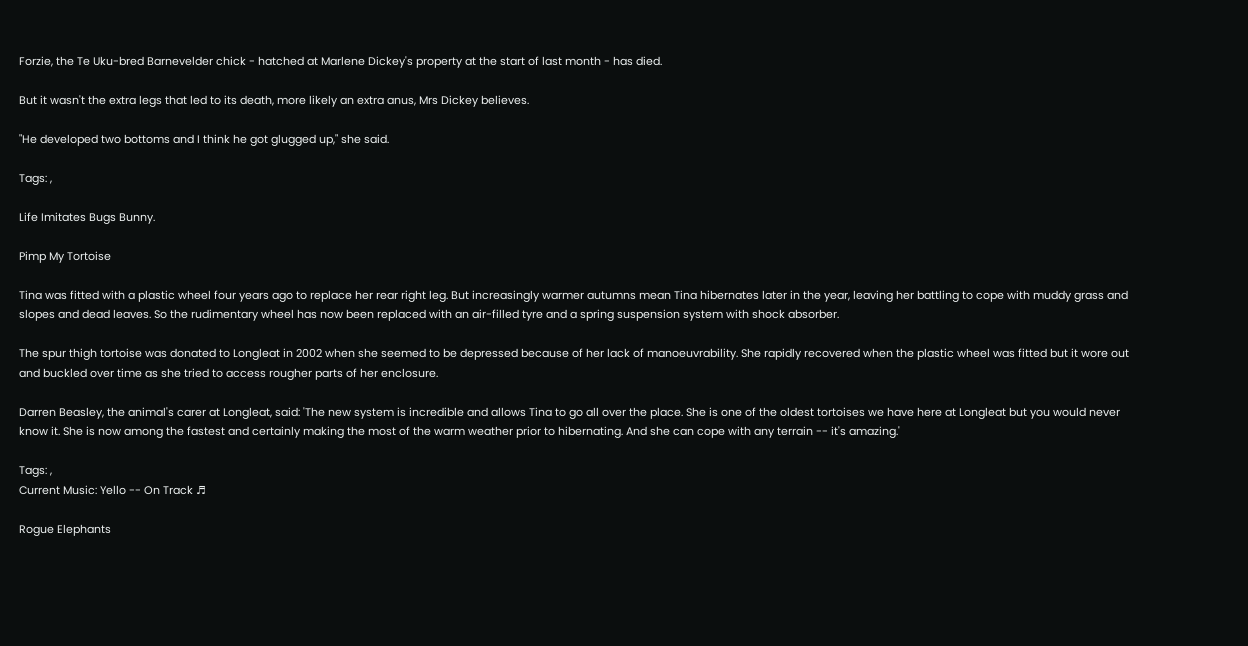Forzie, the Te Uku-bred Barnevelder chick - hatched at Marlene Dickey's property at the start of last month - has died.

But it wasn't the extra legs that led to its death, more likely an extra anus, Mrs Dickey believes.

"He developed two bottoms and I think he got glugged up," she said.

Tags: ,

Life Imitates Bugs Bunny.

Pimp My Tortoise

Tina was fitted with a plastic wheel four years ago to replace her rear right leg. But increasingly warmer autumns mean Tina hibernates later in the year, leaving her battling to cope with muddy grass and slopes and dead leaves. So the rudimentary wheel has now been replaced with an air-filled tyre and a spring suspension system with shock absorber.

The spur thigh tortoise was donated to Longleat in 2002 when she seemed to be depressed because of her lack of manoeuvrability. She rapidly recovered when the plastic wheel was fitted but it wore out and buckled over time as she tried to access rougher parts of her enclosure.

Darren Beasley, the animal's carer at Longleat, said: 'The new system is incredible and allows Tina to go all over the place. She is one of the oldest tortoises we have here at Longleat but you would never know it. She is now among the fastest and certainly making the most of the warm weather prior to hibernating. And she can cope with any terrain -- it's amazing.'

Tags: ,
Current Music: Yello -- On Track ♬

Rogue Elephants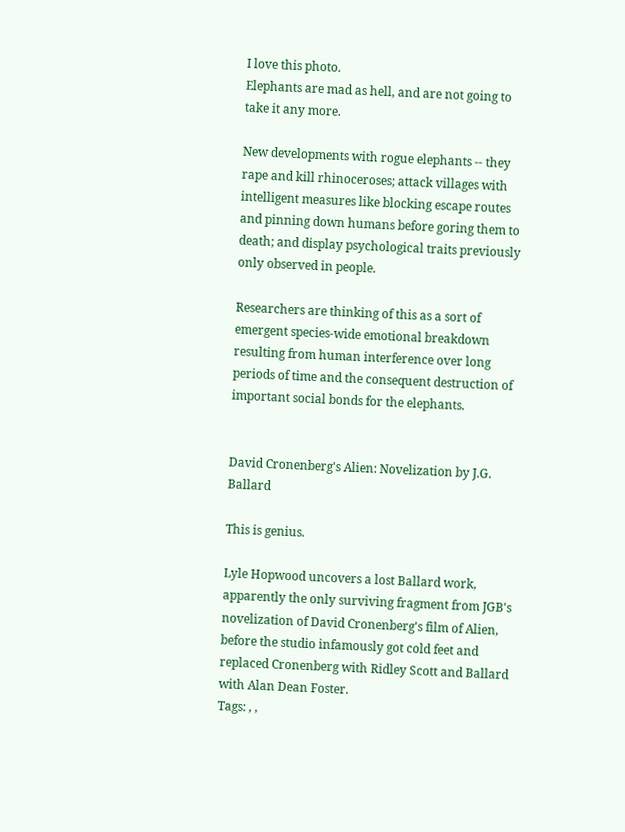I love this photo.
Elephants are mad as hell, and are not going to take it any more.

New developments with rogue elephants -- they rape and kill rhinoceroses; attack villages with intelligent measures like blocking escape routes and pinning down humans before goring them to death; and display psychological traits previously only observed in people.

Researchers are thinking of this as a sort of emergent species-wide emotional breakdown resulting from human interference over long periods of time and the consequent destruction of important social bonds for the elephants.


David Cronenberg's Alien: Novelization by J.G. Ballard

This is genius.

Lyle Hopwood uncovers a lost Ballard work, apparently the only surviving fragment from JGB's novelization of David Cronenberg's film of Alien, before the studio infamously got cold feet and replaced Cronenberg with Ridley Scott and Ballard with Alan Dean Foster.
Tags: , ,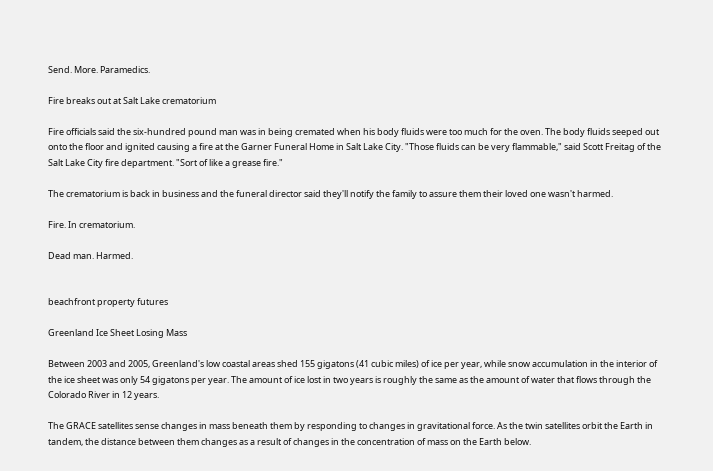Send. More. Paramedics.

Fire breaks out at Salt Lake crematorium

Fire officials said the six-hundred pound man was in being cremated when his body fluids were too much for the oven. The body fluids seeped out onto the floor and ignited causing a fire at the Garner Funeral Home in Salt Lake City. "Those fluids can be very flammable," said Scott Freitag of the Salt Lake City fire department. "Sort of like a grease fire."

The crematorium is back in business and the funeral director said they'll notify the family to assure them their loved one wasn't harmed.

Fire. In crematorium.

Dead man. Harmed.


beachfront property futures

Greenland Ice Sheet Losing Mass

Between 2003 and 2005, Greenland's low coastal areas shed 155 gigatons (41 cubic miles) of ice per year, while snow accumulation in the interior of the ice sheet was only 54 gigatons per year. The amount of ice lost in two years is roughly the same as the amount of water that flows through the Colorado River in 12 years.

The GRACE satellites sense changes in mass beneath them by responding to changes in gravitational force. As the twin satellites orbit the Earth in tandem, the distance between them changes as a result of changes in the concentration of mass on the Earth below.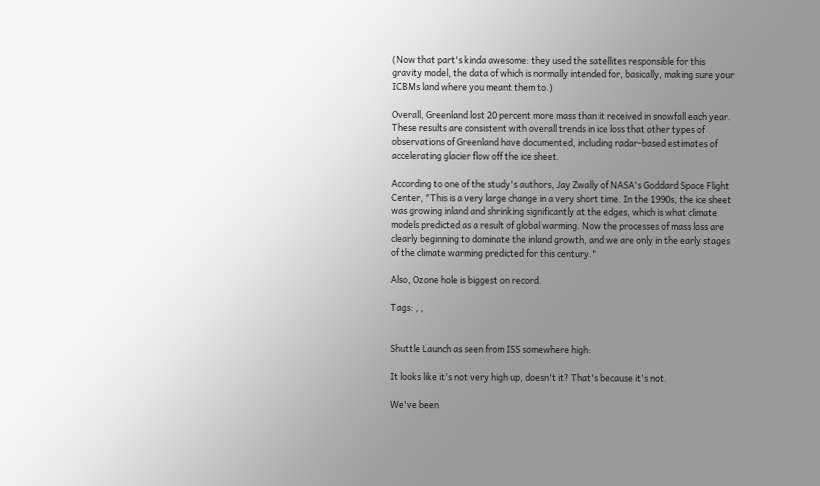(Now that part's kinda awesome: they used the satellites responsible for this gravity model, the data of which is normally intended for, basically, making sure your ICBMs land where you meant them to.)

Overall, Greenland lost 20 percent more mass than it received in snowfall each year. These results are consistent with overall trends in ice loss that other types of observations of Greenland have documented, including radar-based estimates of accelerating glacier flow off the ice sheet.

According to one of the study's authors, Jay Zwally of NASA's Goddard Space Flight Center, "This is a very large change in a very short time. In the 1990s, the ice sheet was growing inland and shrinking significantly at the edges, which is what climate models predicted as a result of global warming. Now the processes of mass loss are clearly beginning to dominate the inland growth, and we are only in the early stages of the climate warming predicted for this century."

Also, Ozone hole is biggest on record.

Tags: , ,


Shuttle Launch as seen from ISS somewhere high:

It looks like it's not very high up, doesn't it? That's because it's not.

We've been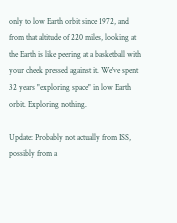only to low Earth orbit since 1972, and from that altitude of 220 miles, looking at the Earth is like peering at a basketball with your cheek pressed against it. We've spent 32 years "exploring space" in low Earth orbit. Exploring nothing.

Update: Probably not actually from ISS, possibly from a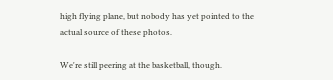high flying plane, but nobody has yet pointed to the actual source of these photos.

We're still peering at the basketball, though.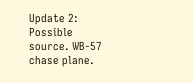Update 2: Possible source. WB-57 chase plane.